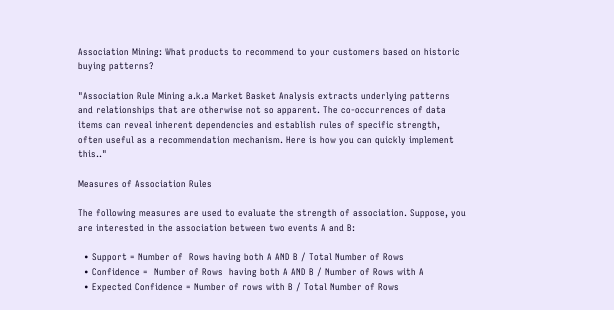Association Mining: What products to recommend to your customers based on historic buying patterns?

"Association Rule Mining a.k.a Market Basket Analysis extracts underlying patterns and relationships that are otherwise not so apparent. The co-occurrences of data items can reveal inherent dependencies and establish rules of specific strength, often useful as a recommendation mechanism. Here is how you can quickly implement this.."

Measures of Association Rules

The following measures are used to evaluate the strength of association. Suppose, you are interested in the association between two events A and B:

  • Support = Number of  Rows having both A AND B / Total Number of Rows
  • Confidence =  Number of Rows  having both A AND B / Number of Rows with A
  • Expected Confidence = Number of rows with B / Total Number of Rows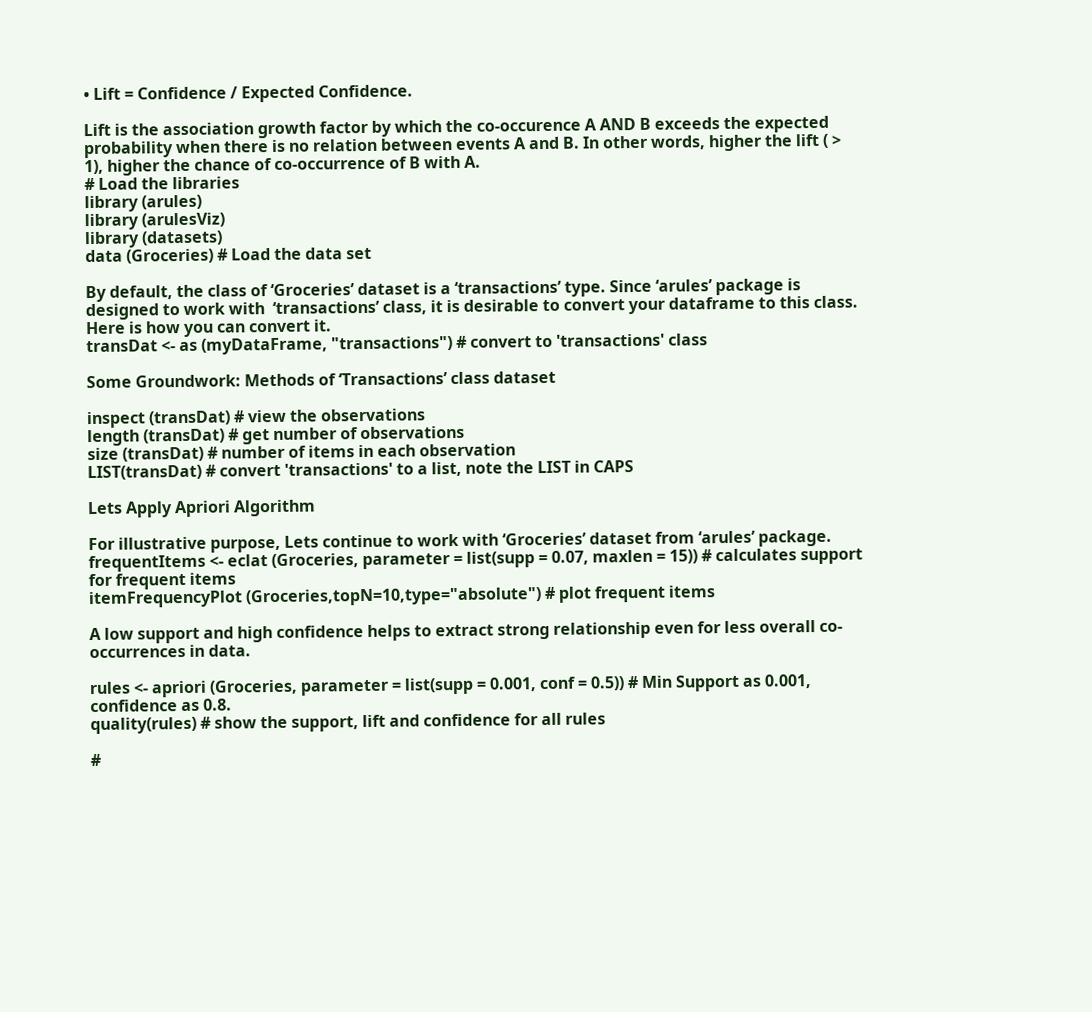• Lift = Confidence / Expected Confidence.

Lift is the association growth factor by which the co-occurence A AND B exceeds the expected probability when there is no relation between events A and B. In other words, higher the lift ( > 1), higher the chance of co-occurrence of B with A.
# Load the libraries
library (arules)
library (arulesViz)
library (datasets)
data (Groceries) # Load the data set

By default, the class of ‘Groceries’ dataset is a ‘transactions’ type. Since ‘arules’ package is designed to work with  ‘transactions’ class, it is desirable to convert your dataframe to this class. Here is how you can convert it.
transDat <- as (myDataFrame, "transactions") # convert to 'transactions' class

Some Groundwork: Methods of ‘Transactions’ class dataset

inspect (transDat) # view the observations
length (transDat) # get number of observations
size (transDat) # number of items in each observation
LIST(transDat) # convert 'transactions' to a list, note the LIST in CAPS

Lets Apply Apriori Algorithm

For illustrative purpose, Lets continue to work with ‘Groceries’ dataset from ‘arules’ package.
frequentItems <- eclat (Groceries, parameter = list(supp = 0.07, maxlen = 15)) # calculates support for frequent items
itemFrequencyPlot (Groceries,topN=10,type="absolute") # plot frequent items

A low support and high confidence helps to extract strong relationship even for less overall co-occurrences in data.

rules <- apriori (Groceries, parameter = list(supp = 0.001, conf = 0.5)) # Min Support as 0.001, confidence as 0.8.
quality(rules) # show the support, lift and confidence for all rules

#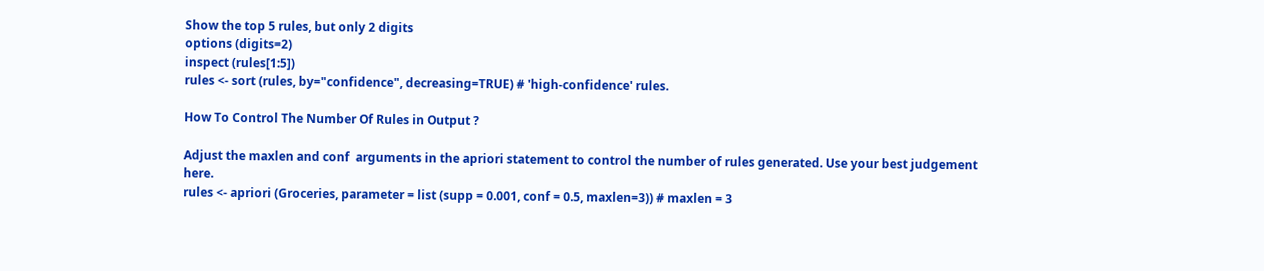Show the top 5 rules, but only 2 digits
options (digits=2)
inspect (rules[1:5])
rules <- sort (rules, by="confidence", decreasing=TRUE) # 'high-confidence' rules.

How To Control The Number Of Rules in Output ?

Adjust the maxlen and conf  arguments in the apriori statement to control the number of rules generated. Use your best judgement here.
rules <- apriori (Groceries, parameter = list (supp = 0.001, conf = 0.5, maxlen=3)) # maxlen = 3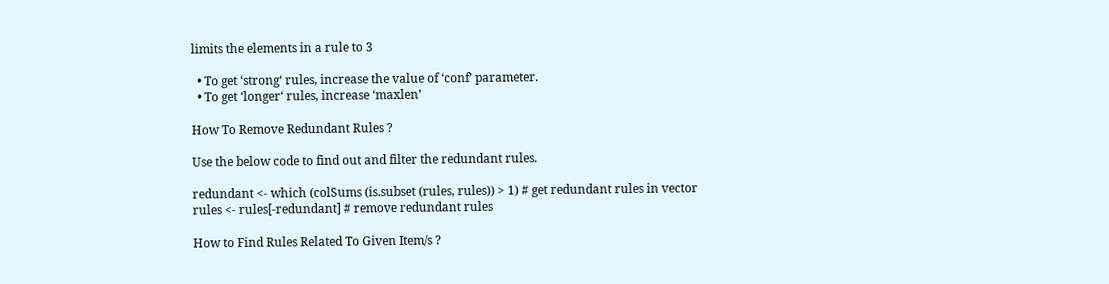limits the elements in a rule to 3

  • To get ‘strong‘ rules, increase the value of ‘conf’ parameter.
  • To get ‘longer‘ rules, increase ‘maxlen’

How To Remove Redundant Rules ?

Use the below code to find out and filter the redundant rules.

redundant <- which (colSums (is.subset (rules, rules)) > 1) # get redundant rules in vector
rules <- rules[-redundant] # remove redundant rules

How to Find Rules Related To Given Item/s ?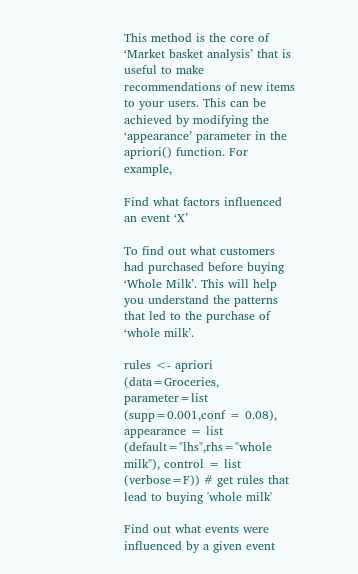This method is the core of ‘Market basket analysis’ that is useful to make recommendations of new items to your users. This can be achieved by modifying the ‘appearance’ parameter in the apriori() function. For example,

Find what factors influenced an event ‘X’

To find out what customers had purchased before buying ‘Whole Milk’. This will help you understand the patterns that led to the purchase of ‘whole milk’.

rules <- apriori (data=Groceries, parameter=list (supp=0.001,conf = 0.08), appearance = list (default="lhs",rhs="whole milk"), control = list (verbose=F)) # get rules that lead to buying 'whole milk'

Find out what events were influenced by a given event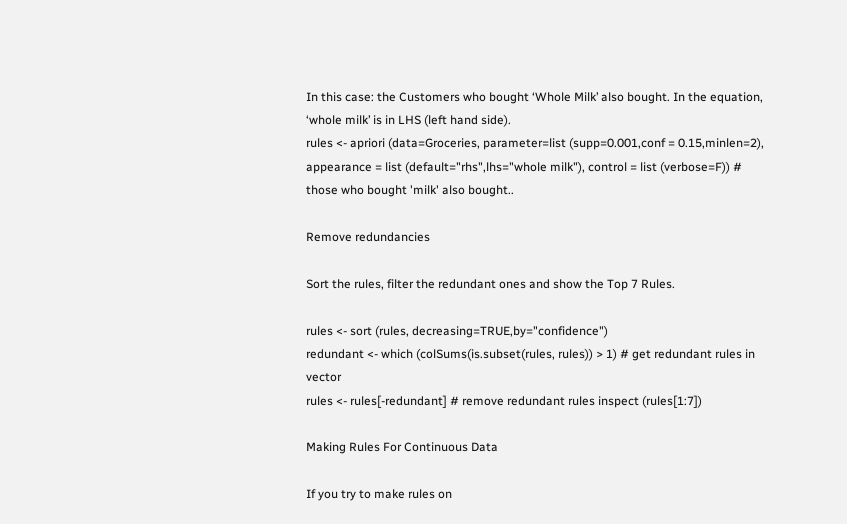In this case: the Customers who bought ‘Whole Milk’ also bought. In the equation, ‘whole milk’ is in LHS (left hand side).
rules <- apriori (data=Groceries, parameter=list (supp=0.001,conf = 0.15,minlen=2), appearance = list (default="rhs",lhs="whole milk"), control = list (verbose=F)) # those who bought 'milk' also bought..

Remove redundancies

Sort the rules, filter the redundant ones and show the Top 7 Rules.

rules <- sort (rules, decreasing=TRUE,by="confidence")
redundant <- which (colSums(is.subset(rules, rules)) > 1) # get redundant rules in vector
rules <- rules[-redundant] # remove redundant rules inspect (rules[1:7])

Making Rules For Continuous Data

If you try to make rules on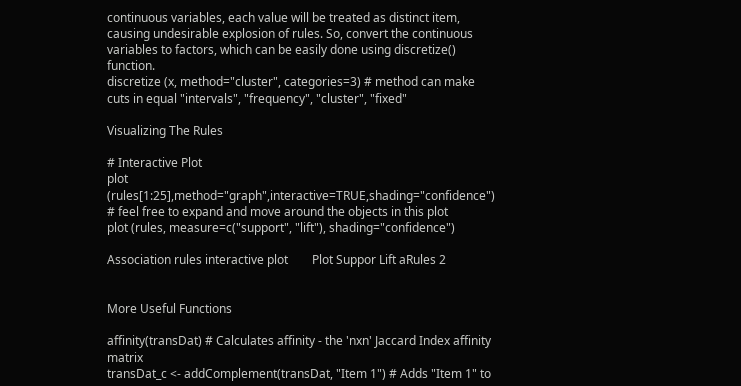continuous variables, each value will be treated as distinct item, causing undesirable explosion of rules. So, convert the continuous variables to factors, which can be easily done using discretize() function.
discretize (x, method="cluster", categories=3) # method can make cuts in equal "intervals", "frequency", "cluster", "fixed"

Visualizing The Rules

# Interactive Plot
plot (rules[1:25],method="graph",interactive=TRUE,shading="confidence") # feel free to expand and move around the objects in this plot
plot (rules, measure=c("support", "lift"), shading="confidence")

Association rules interactive plot        Plot Suppor Lift aRules 2


More Useful Functions

affinity(transDat) # Calculates affinity - the 'nxn' Jaccard Index affinity matrix
transDat_c <- addComplement(transDat, "Item 1") # Adds "Item 1" to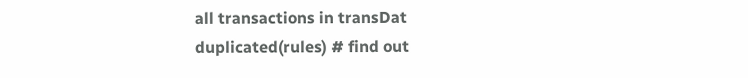all transactions in transDat
duplicated(rules) # find out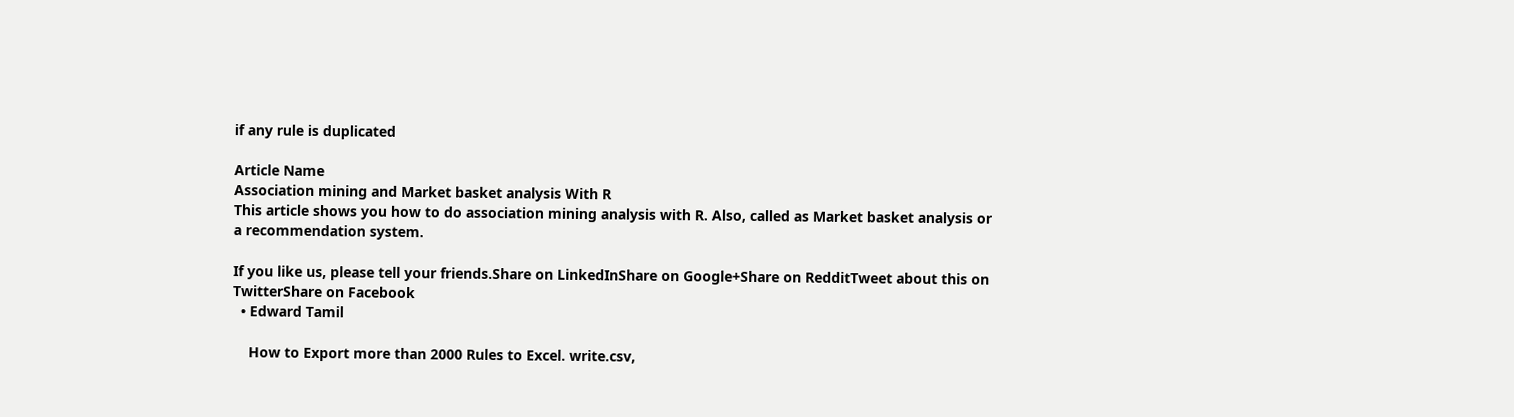if any rule is duplicated

Article Name
Association mining and Market basket analysis With R
This article shows you how to do association mining analysis with R. Also, called as Market basket analysis or a recommendation system.

If you like us, please tell your friends.Share on LinkedInShare on Google+Share on RedditTweet about this on TwitterShare on Facebook
  • Edward Tamil

    How to Export more than 2000 Rules to Excel. write.csv,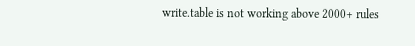write.table is not working above 2000+ rules